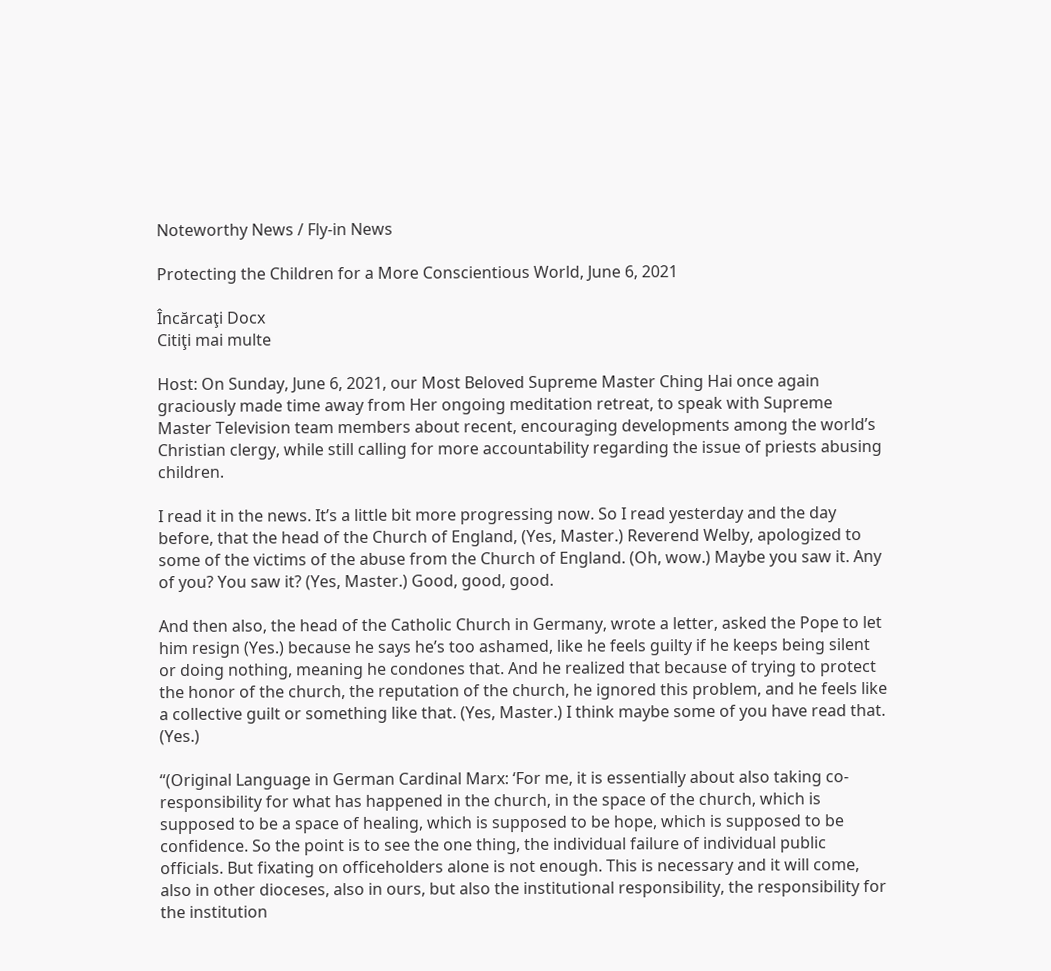Noteworthy News / Fly-in News

Protecting the Children for a More Conscientious World, June 6, 2021

Încărcaţi Docx
Citiţi mai multe

Host: On Sunday, June 6, 2021, our Most Beloved Supreme Master Ching Hai once again graciously made time away from Her ongoing meditation retreat, to speak with Supreme Master Television team members about recent, encouraging developments among the world’s Christian clergy, while still calling for more accountability regarding the issue of priests abusing children.

I read it in the news. It’s a little bit more progressing now. So I read yesterday and the day before, that the head of the Church of England, (Yes, Master.) Reverend Welby, apologized to some of the victims of the abuse from the Church of England. (Oh, wow.) Maybe you saw it. Any of you? You saw it? (Yes, Master.) Good, good, good.

And then also, the head of the Catholic Church in Germany, wrote a letter, asked the Pope to let him resign (Yes.) because he says he’s too ashamed, like he feels guilty if he keeps being silent or doing nothing, meaning he condones that. And he realized that because of trying to protect the honor of the church, the reputation of the church, he ignored this problem, and he feels like a collective guilt or something like that. (Yes, Master.) I think maybe some of you have read that. (Yes.)

“(Original Language in German Cardinal Marx: ‘For me, it is essentially about also taking co-responsibility for what has happened in the church, in the space of the church, which is supposed to be a space of healing, which is supposed to be hope, which is supposed to be confidence. So the point is to see the one thing, the individual failure of individual public officials. But fixating on officeholders alone is not enough. This is necessary and it will come, also in other dioceses, also in ours, but also the institutional responsibility, the responsibility for the institution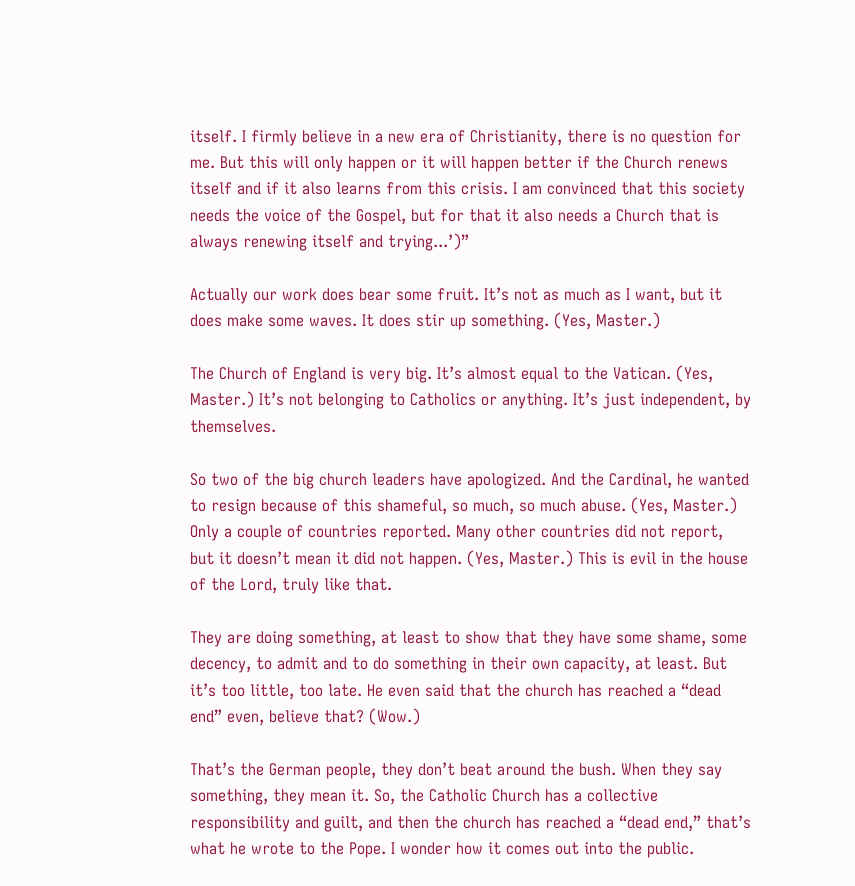itself. I firmly believe in a new era of Christianity, there is no question for me. But this will only happen or it will happen better if the Church renews itself and if it also learns from this crisis. I am convinced that this society needs the voice of the Gospel, but for that it also needs a Church that is always renewing itself and trying...’)”

Actually our work does bear some fruit. It’s not as much as I want, but it does make some waves. It does stir up something. (Yes, Master.)

The Church of England is very big. It’s almost equal to the Vatican. (Yes, Master.) It’s not belonging to Catholics or anything. It’s just independent, by themselves.

So two of the big church leaders have apologized. And the Cardinal, he wanted to resign because of this shameful, so much, so much abuse. (Yes, Master.) Only a couple of countries reported. Many other countries did not report, but it doesn’t mean it did not happen. (Yes, Master.) This is evil in the house of the Lord, truly like that.

They are doing something, at least to show that they have some shame, some decency, to admit and to do something in their own capacity, at least. But it’s too little, too late. He even said that the church has reached a “dead end” even, believe that? (Wow.)

That’s the German people, they don’t beat around the bush. When they say something, they mean it. So, the Catholic Church has a collective responsibility and guilt, and then the church has reached a “dead end,” that’s what he wrote to the Pope. I wonder how it comes out into the public.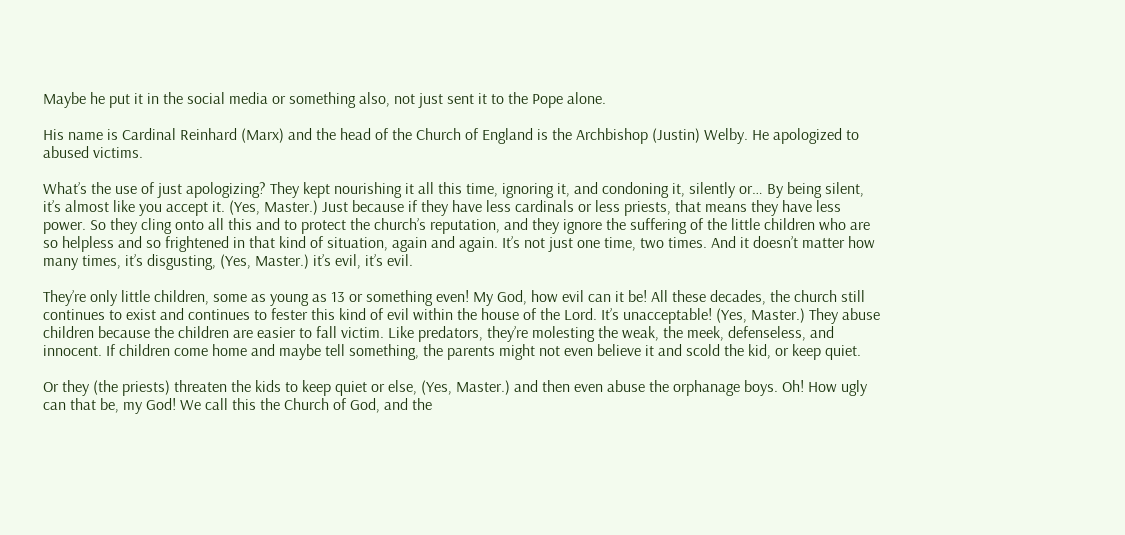Maybe he put it in the social media or something also, not just sent it to the Pope alone.

His name is Cardinal Reinhard (Marx) and the head of the Church of England is the Archbishop (Justin) Welby. He apologized to abused victims.

What’s the use of just apologizing? They kept nourishing it all this time, ignoring it, and condoning it, silently or… By being silent, it’s almost like you accept it. (Yes, Master.) Just because if they have less cardinals or less priests, that means they have less power. So they cling onto all this and to protect the church’s reputation, and they ignore the suffering of the little children who are so helpless and so frightened in that kind of situation, again and again. It’s not just one time, two times. And it doesn’t matter how many times, it’s disgusting, (Yes, Master.) it’s evil, it’s evil.

They’re only little children, some as young as 13 or something even! My God, how evil can it be! All these decades, the church still continues to exist and continues to fester this kind of evil within the house of the Lord. It’s unacceptable! (Yes, Master.) They abuse children because the children are easier to fall victim. Like predators, they’re molesting the weak, the meek, defenseless, and innocent. If children come home and maybe tell something, the parents might not even believe it and scold the kid, or keep quiet.

Or they (the priests) threaten the kids to keep quiet or else, (Yes, Master.) and then even abuse the orphanage boys. Oh! How ugly can that be, my God! We call this the Church of God, and the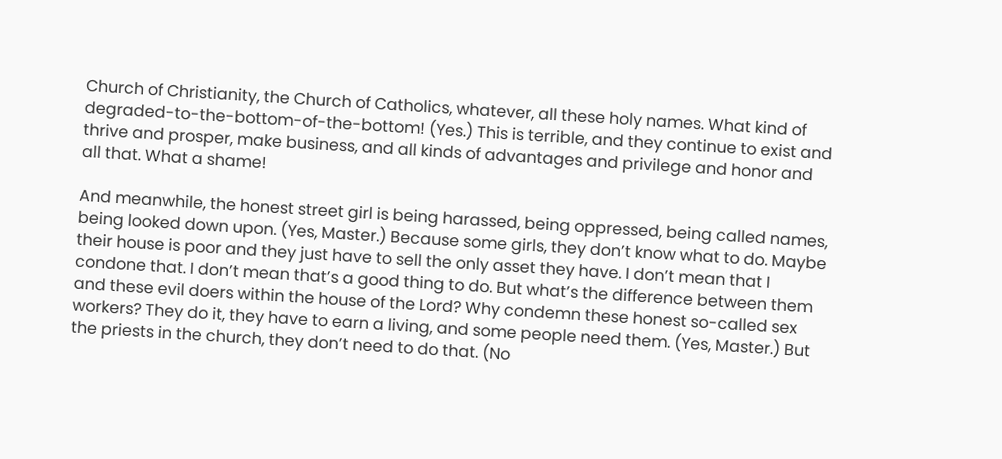Church of Christianity, the Church of Catholics, whatever, all these holy names. What kind of degraded-to-the-bottom-of-the-bottom! (Yes.) This is terrible, and they continue to exist and thrive and prosper, make business, and all kinds of advantages and privilege and honor and all that. What a shame!

And meanwhile, the honest street girl is being harassed, being oppressed, being called names, being looked down upon. (Yes, Master.) Because some girls, they don’t know what to do. Maybe their house is poor and they just have to sell the only asset they have. I don’t mean that I condone that. I don’t mean that’s a good thing to do. But what’s the difference between them and these evil doers within the house of the Lord? Why condemn these honest so-called sex workers? They do it, they have to earn a living, and some people need them. (Yes, Master.) But the priests in the church, they don’t need to do that. (No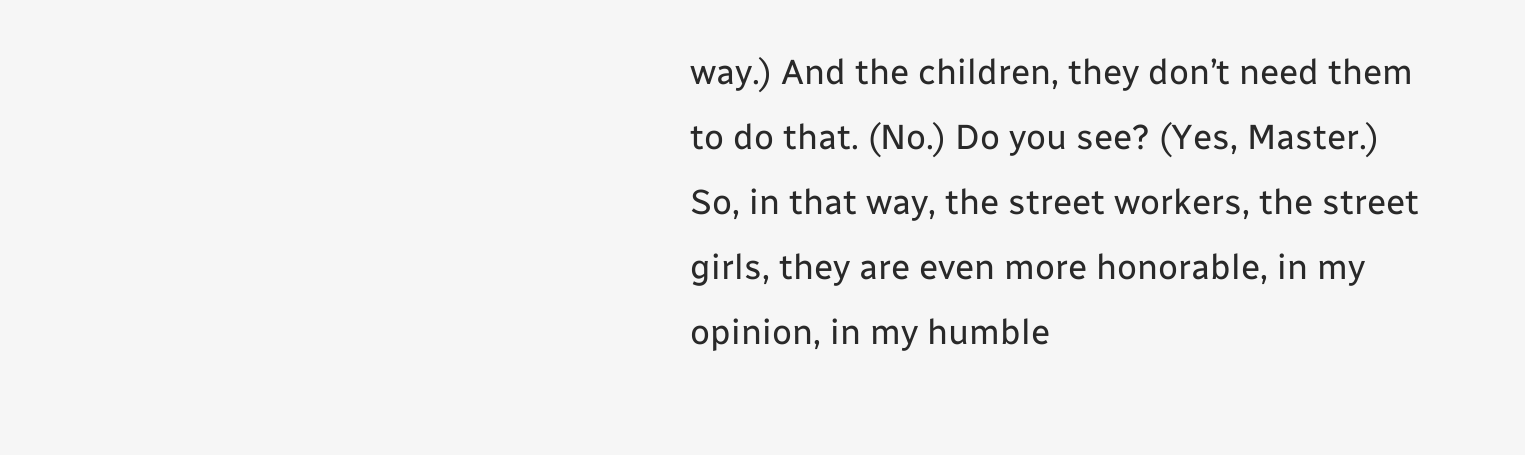way.) And the children, they don’t need them to do that. (No.) Do you see? (Yes, Master.) So, in that way, the street workers, the street girls, they are even more honorable, in my opinion, in my humble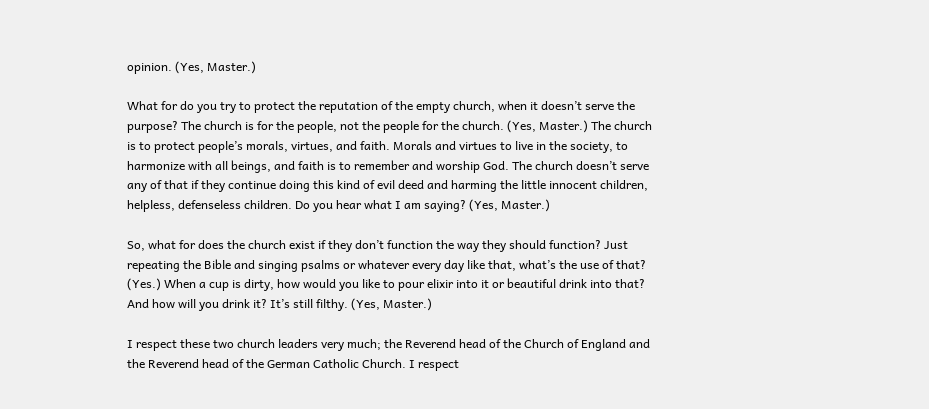opinion. (Yes, Master.)

What for do you try to protect the reputation of the empty church, when it doesn’t serve the purpose? The church is for the people, not the people for the church. (Yes, Master.) The church is to protect people’s morals, virtues, and faith. Morals and virtues to live in the society, to harmonize with all beings, and faith is to remember and worship God. The church doesn’t serve any of that if they continue doing this kind of evil deed and harming the little innocent children, helpless, defenseless children. Do you hear what I am saying? (Yes, Master.)

So, what for does the church exist if they don’t function the way they should function? Just repeating the Bible and singing psalms or whatever every day like that, what’s the use of that? (Yes.) When a cup is dirty, how would you like to pour elixir into it or beautiful drink into that? And how will you drink it? It’s still filthy. (Yes, Master.)

I respect these two church leaders very much; the Reverend head of the Church of England and the Reverend head of the German Catholic Church. I respect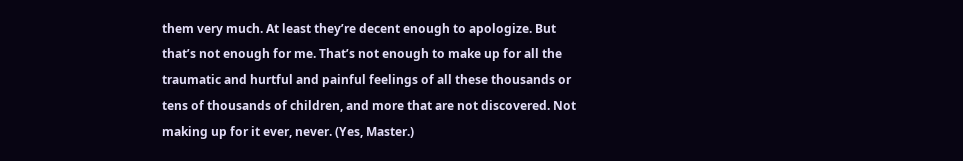them very much. At least they’re decent enough to apologize. But that’s not enough for me. That’s not enough to make up for all the traumatic and hurtful and painful feelings of all these thousands or tens of thousands of children, and more that are not discovered. Not making up for it ever, never. (Yes, Master.)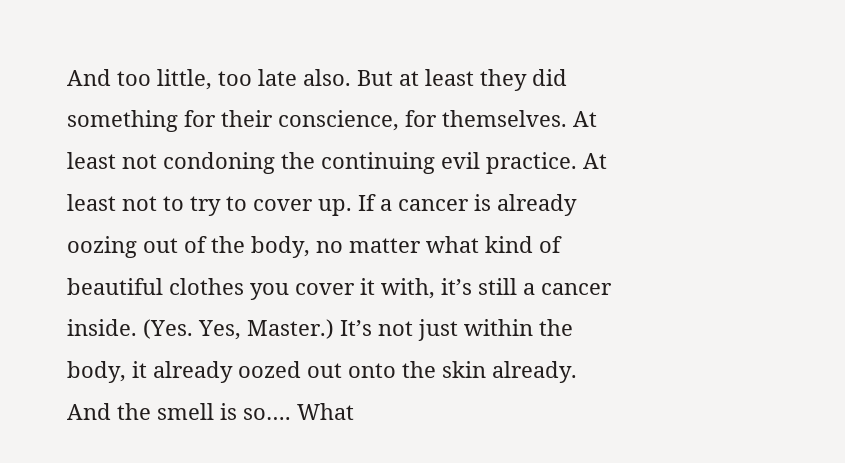And too little, too late also. But at least they did something for their conscience, for themselves. At least not condoning the continuing evil practice. At least not to try to cover up. If a cancer is already oozing out of the body, no matter what kind of beautiful clothes you cover it with, it’s still a cancer inside. (Yes. Yes, Master.) It’s not just within the body, it already oozed out onto the skin already. And the smell is so…. What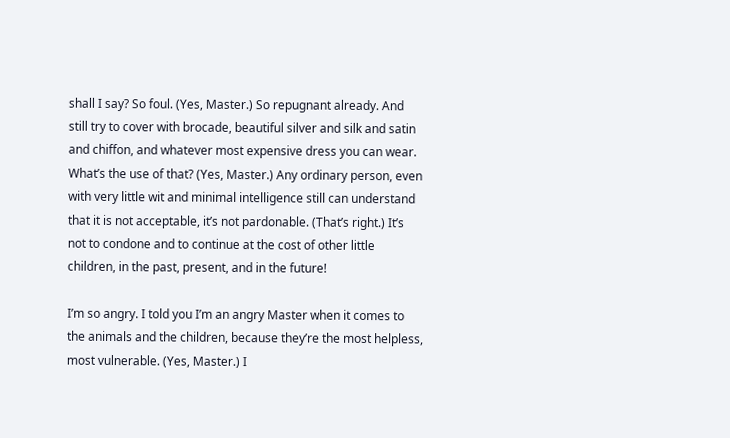shall I say? So foul. (Yes, Master.) So repugnant already. And still try to cover with brocade, beautiful silver and silk and satin and chiffon, and whatever most expensive dress you can wear. What’s the use of that? (Yes, Master.) Any ordinary person, even with very little wit and minimal intelligence still can understand that it is not acceptable, it’s not pardonable. (That’s right.) It’s not to condone and to continue at the cost of other little children, in the past, present, and in the future!

I’m so angry. I told you I’m an angry Master when it comes to the animals and the children, because they’re the most helpless, most vulnerable. (Yes, Master.) I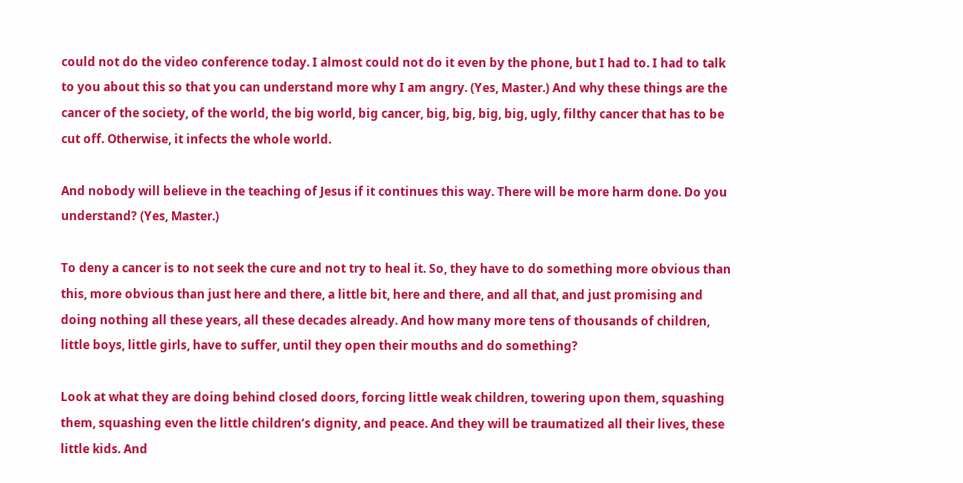could not do the video conference today. I almost could not do it even by the phone, but I had to. I had to talk to you about this so that you can understand more why I am angry. (Yes, Master.) And why these things are the cancer of the society, of the world, the big world, big cancer, big, big, big, big, ugly, filthy cancer that has to be cut off. Otherwise, it infects the whole world.

And nobody will believe in the teaching of Jesus if it continues this way. There will be more harm done. Do you understand? (Yes, Master.)

To deny a cancer is to not seek the cure and not try to heal it. So, they have to do something more obvious than this, more obvious than just here and there, a little bit, here and there, and all that, and just promising and doing nothing all these years, all these decades already. And how many more tens of thousands of children, little boys, little girls, have to suffer, until they open their mouths and do something?

Look at what they are doing behind closed doors, forcing little weak children, towering upon them, squashing them, squashing even the little children’s dignity, and peace. And they will be traumatized all their lives, these little kids. And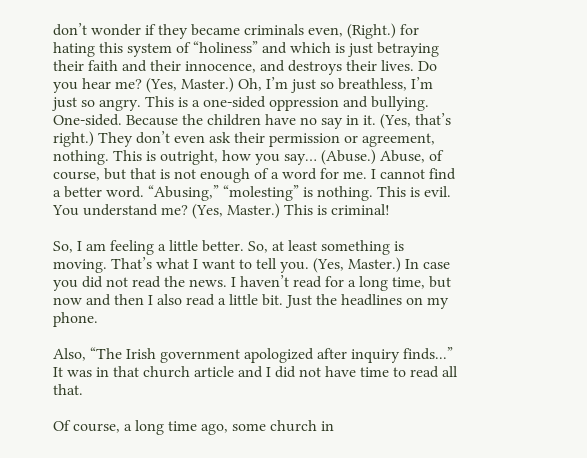don’t wonder if they became criminals even, (Right.) for hating this system of “holiness” and which is just betraying their faith and their innocence, and destroys their lives. Do you hear me? (Yes, Master.) Oh, I’m just so breathless, I’m just so angry. This is a one-sided oppression and bullying. One-sided. Because the children have no say in it. (Yes, that’s right.) They don’t even ask their permission or agreement, nothing. This is outright, how you say… (Abuse.) Abuse, of course, but that is not enough of a word for me. I cannot find a better word. “Abusing,” “molesting” is nothing. This is evil. You understand me? (Yes, Master.) This is criminal!

So, I am feeling a little better. So, at least something is moving. That’s what I want to tell you. (Yes, Master.) In case you did not read the news. I haven’t read for a long time, but now and then I also read a little bit. Just the headlines on my phone.

Also, “The Irish government apologized after inquiry finds...” It was in that church article and I did not have time to read all that.

Of course, a long time ago, some church in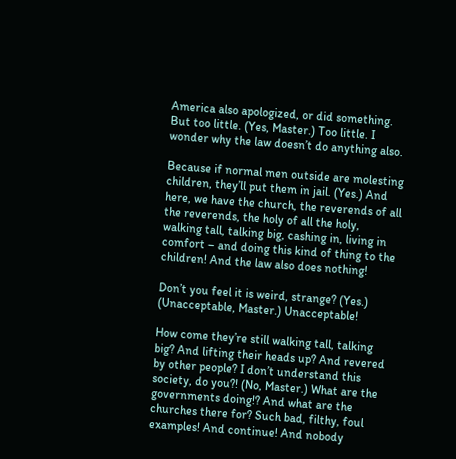America also apologized, or did something. But too little. (Yes, Master.) Too little. I wonder why the law doesn’t do anything also.

Because if normal men outside are molesting children, they’ll put them in jail. (Yes.) And here, we have the church, the reverends of all the reverends, the holy of all the holy, walking tall, talking big, cashing in, living in comfort – and doing this kind of thing to the children! And the law also does nothing!

Don’t you feel it is weird, strange? (Yes.) (Unacceptable, Master.) Unacceptable!

How come they’re still walking tall, talking big? And lifting their heads up? And revered by other people? I don’t understand this society, do you?! (No, Master.) What are the governments doing!? And what are the churches there for? Such bad, filthy, foul examples! And continue! And nobody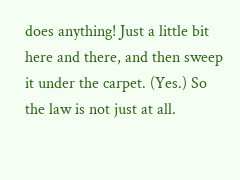does anything! Just a little bit here and there, and then sweep it under the carpet. (Yes.) So the law is not just at all.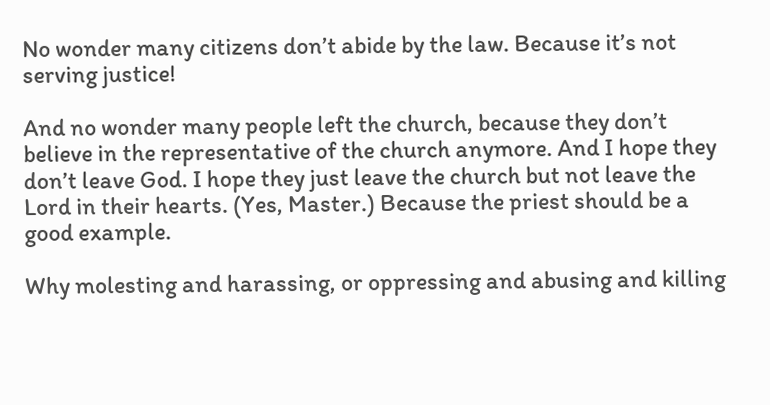No wonder many citizens don’t abide by the law. Because it’s not serving justice!

And no wonder many people left the church, because they don’t believe in the representative of the church anymore. And I hope they don’t leave God. I hope they just leave the church but not leave the Lord in their hearts. (Yes, Master.) Because the priest should be a good example.

Why molesting and harassing, or oppressing and abusing and killing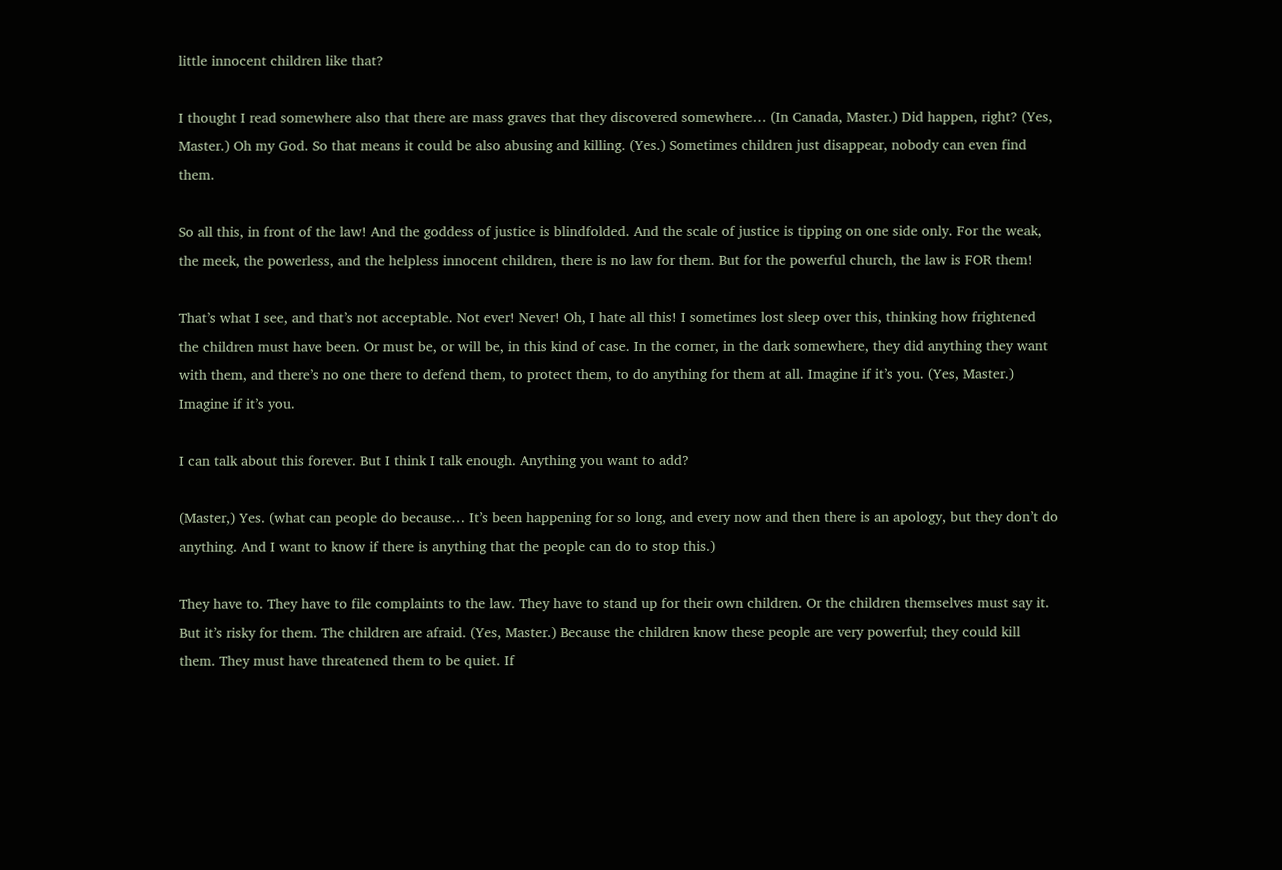little innocent children like that?

I thought I read somewhere also that there are mass graves that they discovered somewhere… (In Canada, Master.) Did happen, right? (Yes, Master.) Oh my God. So that means it could be also abusing and killing. (Yes.) Sometimes children just disappear, nobody can even find them.

So all this, in front of the law! And the goddess of justice is blindfolded. And the scale of justice is tipping on one side only. For the weak, the meek, the powerless, and the helpless innocent children, there is no law for them. But for the powerful church, the law is FOR them!

That’s what I see, and that’s not acceptable. Not ever! Never! Oh, I hate all this! I sometimes lost sleep over this, thinking how frightened the children must have been. Or must be, or will be, in this kind of case. In the corner, in the dark somewhere, they did anything they want with them, and there’s no one there to defend them, to protect them, to do anything for them at all. Imagine if it’s you. (Yes, Master.) Imagine if it’s you.

I can talk about this forever. But I think I talk enough. Anything you want to add?

(Master,) Yes. (what can people do because… It’s been happening for so long, and every now and then there is an apology, but they don’t do anything. And I want to know if there is anything that the people can do to stop this.)

They have to. They have to file complaints to the law. They have to stand up for their own children. Or the children themselves must say it. But it’s risky for them. The children are afraid. (Yes, Master.) Because the children know these people are very powerful; they could kill them. They must have threatened them to be quiet. If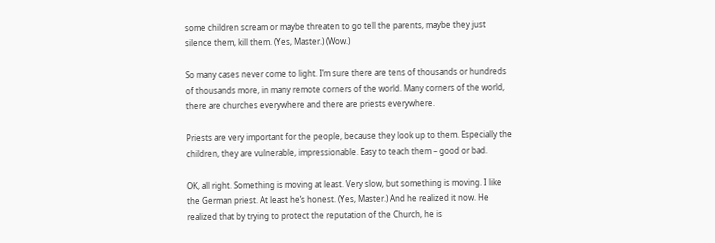some children scream or maybe threaten to go tell the parents, maybe they just silence them, kill them. (Yes, Master.) (Wow.)

So many cases never come to light. I’m sure there are tens of thousands or hundreds of thousands more, in many remote corners of the world. Many corners of the world, there are churches everywhere and there are priests everywhere.

Priests are very important for the people, because they look up to them. Especially the children, they are vulnerable, impressionable. Easy to teach them – good or bad.

OK, all right. Something is moving at least. Very slow, but something is moving. I like the German priest. At least he’s honest. (Yes, Master.) And he realized it now. He realized that by trying to protect the reputation of the Church, he is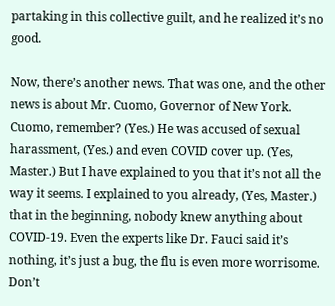partaking in this collective guilt, and he realized it’s no good.

Now, there’s another news. That was one, and the other news is about Mr. Cuomo, Governor of New York. Cuomo, remember? (Yes.) He was accused of sexual harassment, (Yes.) and even COVID cover up. (Yes, Master.) But I have explained to you that it’s not all the way it seems. I explained to you already, (Yes, Master.) that in the beginning, nobody knew anything about COVID-19. Even the experts like Dr. Fauci said it’s nothing, it’s just a bug, the flu is even more worrisome. Don’t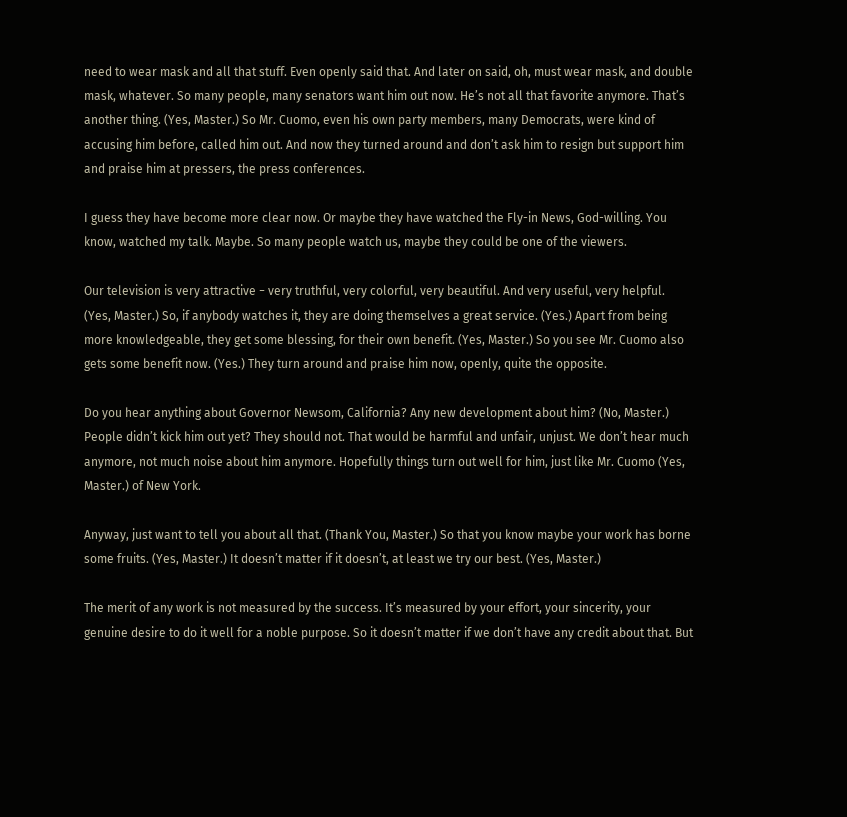need to wear mask and all that stuff. Even openly said that. And later on said, oh, must wear mask, and double mask, whatever. So many people, many senators want him out now. He’s not all that favorite anymore. That’s another thing. (Yes, Master.) So Mr. Cuomo, even his own party members, many Democrats, were kind of accusing him before, called him out. And now they turned around and don’t ask him to resign but support him and praise him at pressers, the press conferences.

I guess they have become more clear now. Or maybe they have watched the Fly-in News, God-willing. You know, watched my talk. Maybe. So many people watch us, maybe they could be one of the viewers.

Our television is very attractive − very truthful, very colorful, very beautiful. And very useful, very helpful. (Yes, Master.) So, if anybody watches it, they are doing themselves a great service. (Yes.) Apart from being more knowledgeable, they get some blessing, for their own benefit. (Yes, Master.) So you see Mr. Cuomo also gets some benefit now. (Yes.) They turn around and praise him now, openly, quite the opposite.

Do you hear anything about Governor Newsom, California? Any new development about him? (No, Master.) People didn’t kick him out yet? They should not. That would be harmful and unfair, unjust. We don’t hear much anymore, not much noise about him anymore. Hopefully things turn out well for him, just like Mr. Cuomo (Yes, Master.) of New York.

Anyway, just want to tell you about all that. (Thank You, Master.) So that you know maybe your work has borne some fruits. (Yes, Master.) It doesn’t matter if it doesn’t, at least we try our best. (Yes, Master.)

The merit of any work is not measured by the success. It’s measured by your effort, your sincerity, your genuine desire to do it well for a noble purpose. So it doesn’t matter if we don’t have any credit about that. But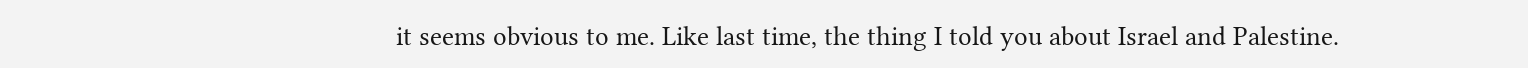it seems obvious to me. Like last time, the thing I told you about Israel and Palestine.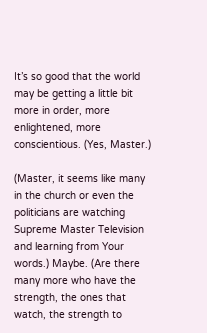It’s so good that the world may be getting a little bit more in order, more enlightened, more conscientious. (Yes, Master.)

(Master, it seems like many in the church or even the politicians are watching Supreme Master Television and learning from Your words.) Maybe. (Are there many more who have the strength, the ones that watch, the strength to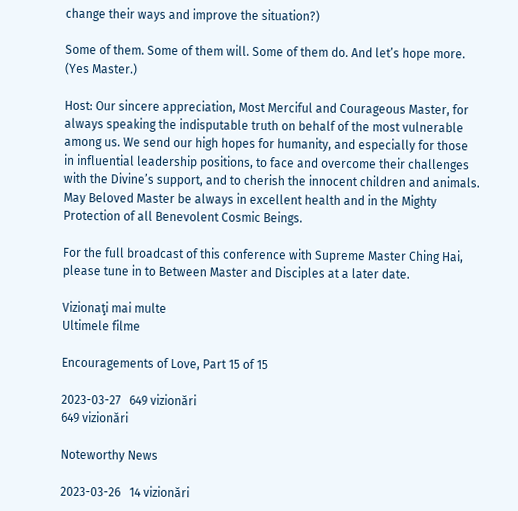change their ways and improve the situation?)

Some of them. Some of them will. Some of them do. And let’s hope more. (Yes Master.)

Host: Our sincere appreciation, Most Merciful and Courageous Master, for always speaking the indisputable truth on behalf of the most vulnerable among us. We send our high hopes for humanity, and especially for those in influential leadership positions, to face and overcome their challenges with the Divine’s support, and to cherish the innocent children and animals. May Beloved Master be always in excellent health and in the Mighty Protection of all Benevolent Cosmic Beings.

For the full broadcast of this conference with Supreme Master Ching Hai, please tune in to Between Master and Disciples at a later date.

Vizionaţi mai multe
Ultimele filme

Encouragements of Love, Part 15 of 15

2023-03-27   649 vizionări
649 vizionări

Noteworthy News

2023-03-26   14 vizionări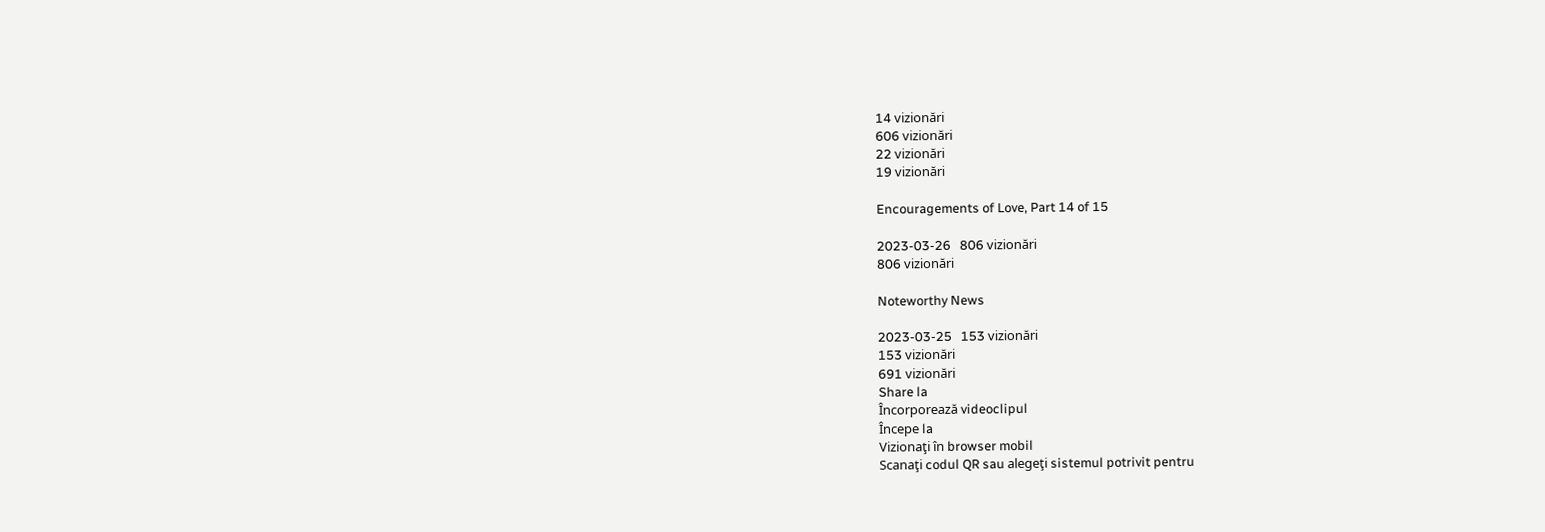14 vizionări
606 vizionări
22 vizionări
19 vizionări

Encouragements of Love, Part 14 of 15

2023-03-26   806 vizionări
806 vizionări

Noteworthy News

2023-03-25   153 vizionări
153 vizionări
691 vizionări
Share la
Încorporează videoclipul
Începe la
Vizionaţi în browser mobil
Scanaţi codul QR sau alegeţi sistemul potrivit pentru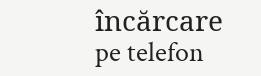încărcare pe telefon